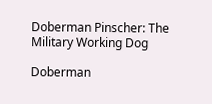Doberman Pinscher: The Military Working Dog

Doberman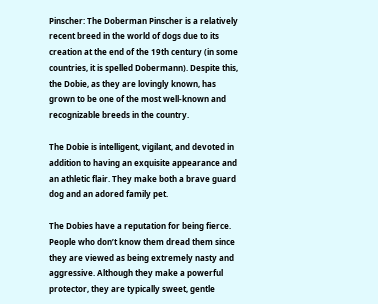Pinscher: The Doberman Pinscher is a relatively recent breed in the world of dogs due to its creation at the end of the 19th century (in some countries, it is spelled Dobermann). Despite this, the Dobie, as they are lovingly known, has grown to be one of the most well-known and recognizable breeds in the country.

The Dobie is intelligent, vigilant, and devoted in addition to having an exquisite appearance and an athletic flair. They make both a brave guard dog and an adored family pet.

The Dobies have a reputation for being fierce. People who don’t know them dread them since they are viewed as being extremely nasty and aggressive. Although they make a powerful protector, they are typically sweet, gentle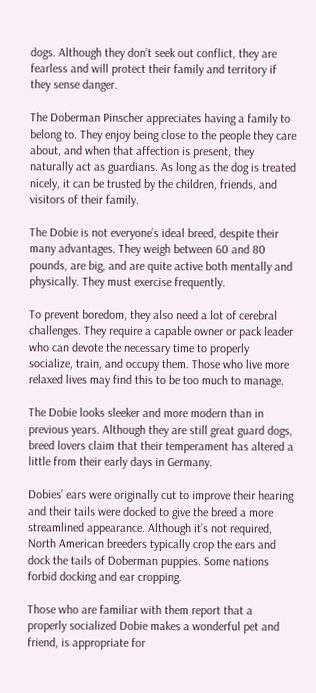dogs. Although they don’t seek out conflict, they are fearless and will protect their family and territory if they sense danger.

The Doberman Pinscher appreciates having a family to belong to. They enjoy being close to the people they care about, and when that affection is present, they naturally act as guardians. As long as the dog is treated nicely, it can be trusted by the children, friends, and visitors of their family.

The Dobie is not everyone’s ideal breed, despite their many advantages. They weigh between 60 and 80 pounds, are big, and are quite active both mentally and physically. They must exercise frequently.

To prevent boredom, they also need a lot of cerebral challenges. They require a capable owner or pack leader who can devote the necessary time to properly socialize, train, and occupy them. Those who live more relaxed lives may find this to be too much to manage.

The Dobie looks sleeker and more modern than in previous years. Although they are still great guard dogs, breed lovers claim that their temperament has altered a little from their early days in Germany.

Dobies’ ears were originally cut to improve their hearing and their tails were docked to give the breed a more streamlined appearance. Although it’s not required, North American breeders typically crop the ears and dock the tails of Doberman puppies. Some nations forbid docking and ear cropping.

Those who are familiar with them report that a properly socialized Dobie makes a wonderful pet and friend, is appropriate for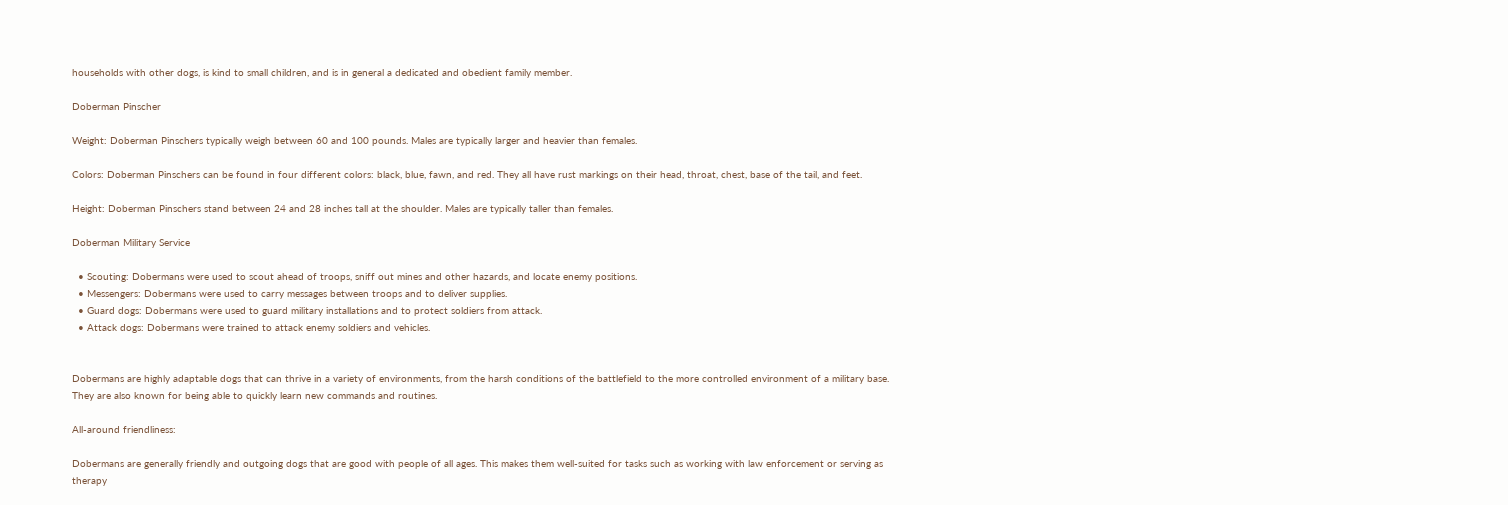households with other dogs, is kind to small children, and is in general a dedicated and obedient family member.

Doberman Pinscher

Weight: Doberman Pinschers typically weigh between 60 and 100 pounds. Males are typically larger and heavier than females.

Colors: Doberman Pinschers can be found in four different colors: black, blue, fawn, and red. They all have rust markings on their head, throat, chest, base of the tail, and feet.

Height: Doberman Pinschers stand between 24 and 28 inches tall at the shoulder. Males are typically taller than females.

Doberman Military Service

  • Scouting: Dobermans were used to scout ahead of troops, sniff out mines and other hazards, and locate enemy positions.
  • Messengers: Dobermans were used to carry messages between troops and to deliver supplies.
  • Guard dogs: Dobermans were used to guard military installations and to protect soldiers from attack.
  • Attack dogs: Dobermans were trained to attack enemy soldiers and vehicles.


Dobermans are highly adaptable dogs that can thrive in a variety of environments, from the harsh conditions of the battlefield to the more controlled environment of a military base. They are also known for being able to quickly learn new commands and routines.

All-around friendliness:

Dobermans are generally friendly and outgoing dogs that are good with people of all ages. This makes them well-suited for tasks such as working with law enforcement or serving as therapy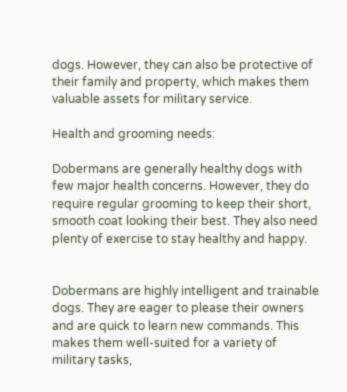dogs. However, they can also be protective of their family and property, which makes them valuable assets for military service.

Health and grooming needs:

Dobermans are generally healthy dogs with few major health concerns. However, they do require regular grooming to keep their short, smooth coat looking their best. They also need plenty of exercise to stay healthy and happy.


Dobermans are highly intelligent and trainable dogs. They are eager to please their owners and are quick to learn new commands. This makes them well-suited for a variety of military tasks,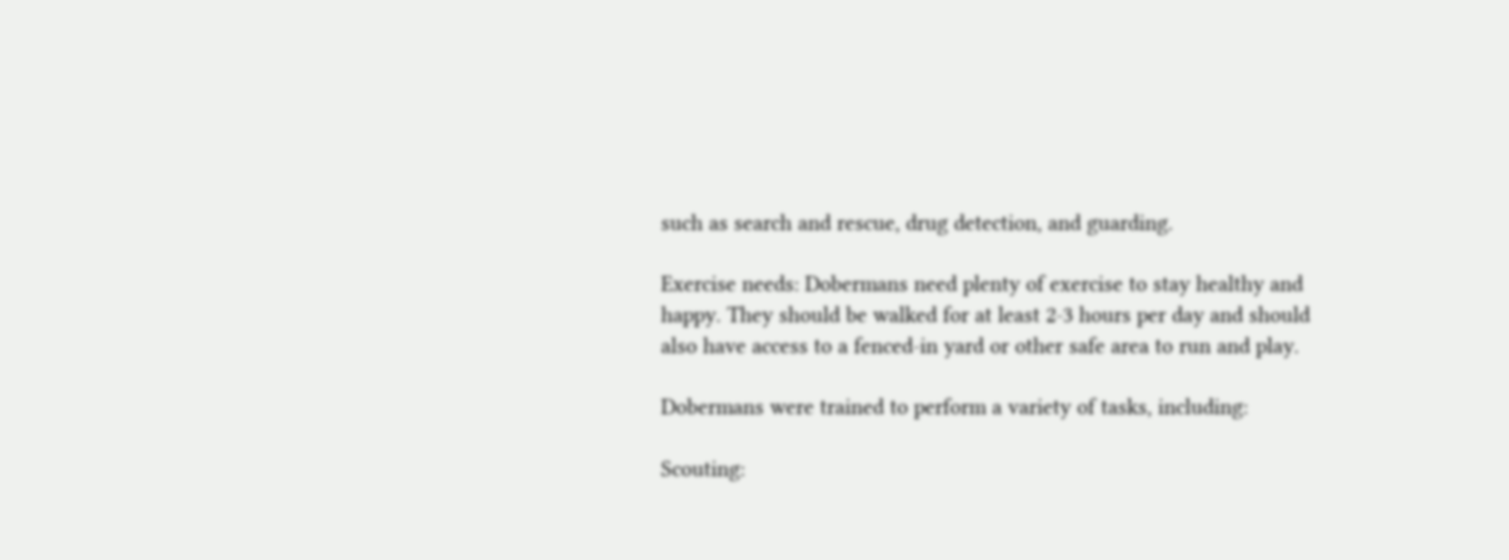such as search and rescue, drug detection, and guarding.

Exercise needs: Dobermans need plenty of exercise to stay healthy and happy. They should be walked for at least 2-3 hours per day and should also have access to a fenced-in yard or other safe area to run and play.

Dobermans were trained to perform a variety of tasks, including:

Scouting: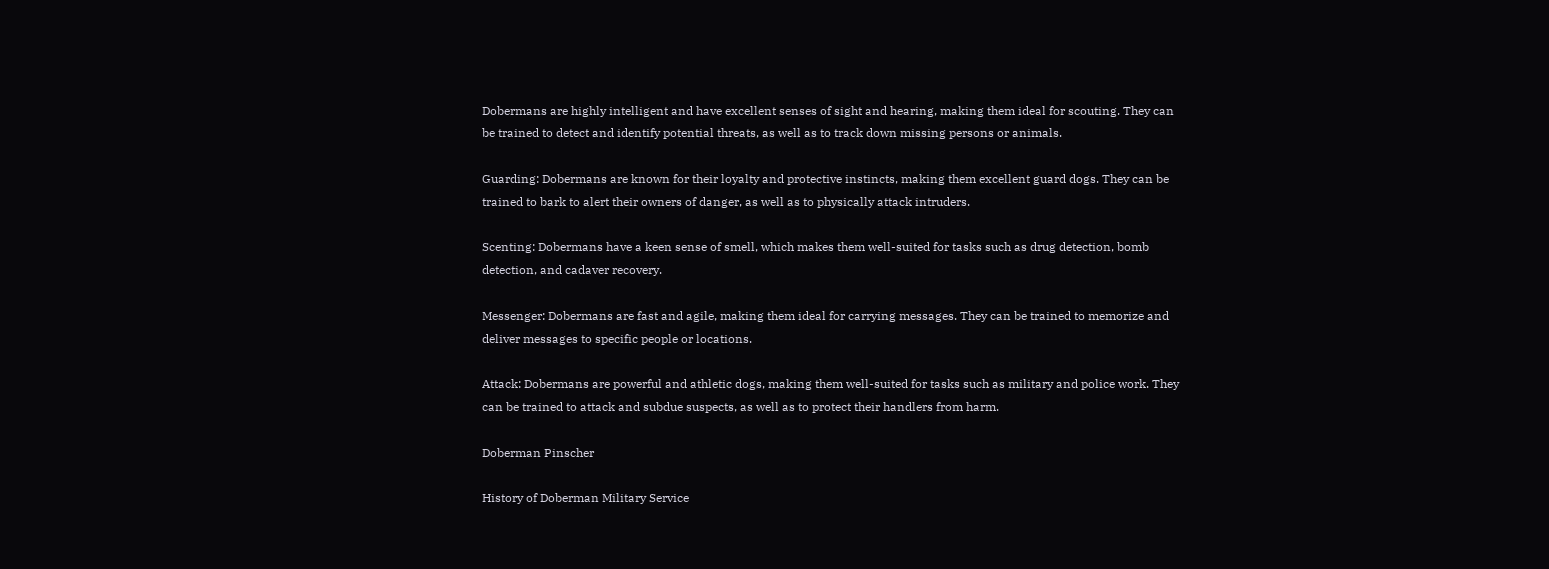Dobermans are highly intelligent and have excellent senses of sight and hearing, making them ideal for scouting. They can be trained to detect and identify potential threats, as well as to track down missing persons or animals.

Guarding: Dobermans are known for their loyalty and protective instincts, making them excellent guard dogs. They can be trained to bark to alert their owners of danger, as well as to physically attack intruders.

Scenting: Dobermans have a keen sense of smell, which makes them well-suited for tasks such as drug detection, bomb detection, and cadaver recovery.

Messenger: Dobermans are fast and agile, making them ideal for carrying messages. They can be trained to memorize and deliver messages to specific people or locations.

Attack: Dobermans are powerful and athletic dogs, making them well-suited for tasks such as military and police work. They can be trained to attack and subdue suspects, as well as to protect their handlers from harm.

Doberman Pinscher

History of Doberman Military Service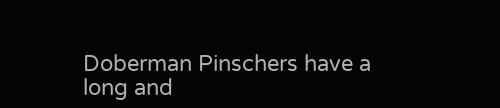Doberman Pinschers have a long and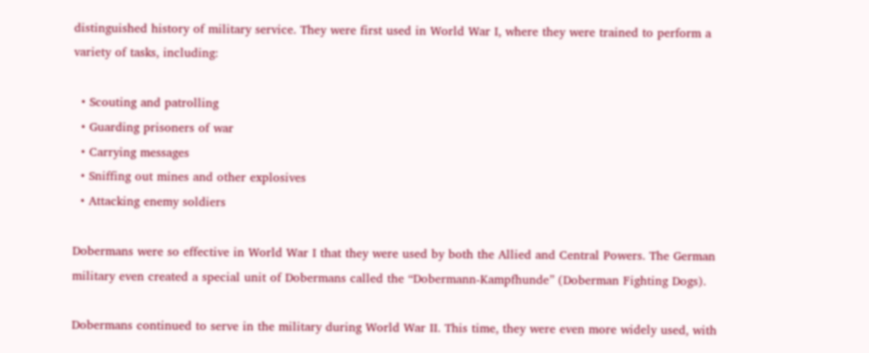distinguished history of military service. They were first used in World War I, where they were trained to perform a variety of tasks, including:

  • Scouting and patrolling
  • Guarding prisoners of war
  • Carrying messages
  • Sniffing out mines and other explosives
  • Attacking enemy soldiers

Dobermans were so effective in World War I that they were used by both the Allied and Central Powers. The German military even created a special unit of Dobermans called the “Dobermann-Kampfhunde” (Doberman Fighting Dogs).

Dobermans continued to serve in the military during World War II. This time, they were even more widely used, with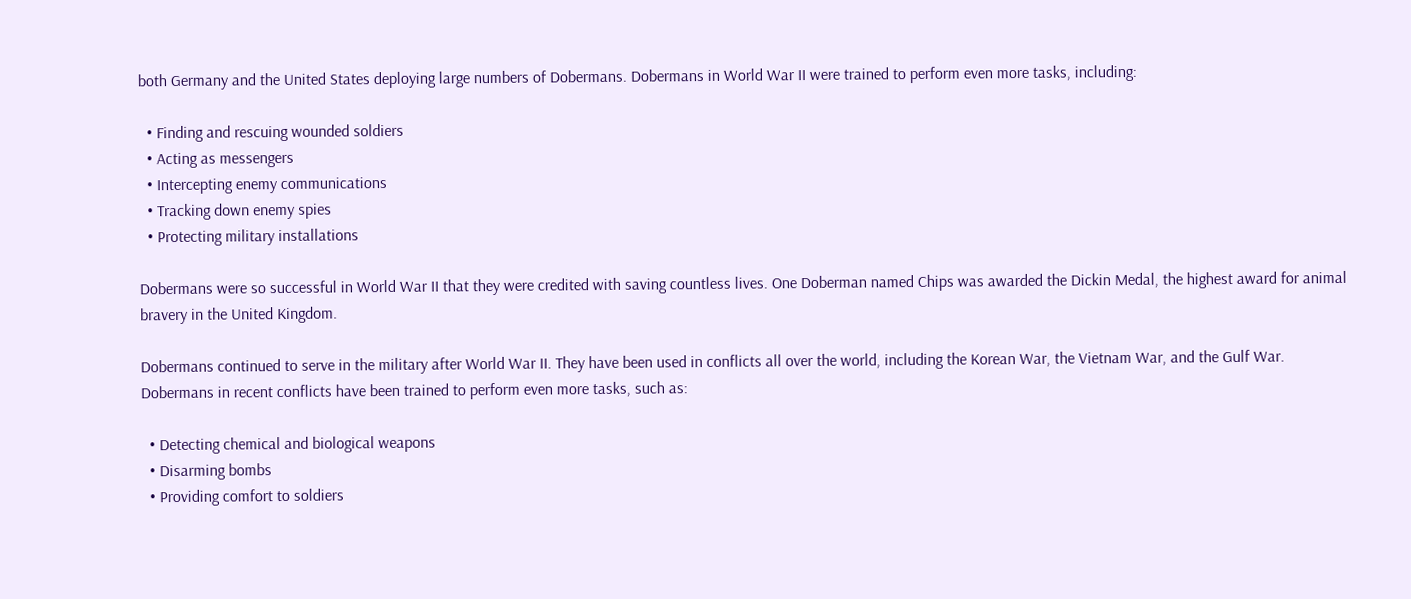both Germany and the United States deploying large numbers of Dobermans. Dobermans in World War II were trained to perform even more tasks, including:

  • Finding and rescuing wounded soldiers
  • Acting as messengers
  • Intercepting enemy communications
  • Tracking down enemy spies
  • Protecting military installations

Dobermans were so successful in World War II that they were credited with saving countless lives. One Doberman named Chips was awarded the Dickin Medal, the highest award for animal bravery in the United Kingdom.

Dobermans continued to serve in the military after World War II. They have been used in conflicts all over the world, including the Korean War, the Vietnam War, and the Gulf War. Dobermans in recent conflicts have been trained to perform even more tasks, such as:

  • Detecting chemical and biological weapons
  • Disarming bombs
  • Providing comfort to soldiers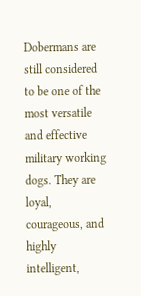Dobermans are still considered to be one of the most versatile and effective military working dogs. They are loyal, courageous, and highly intelligent,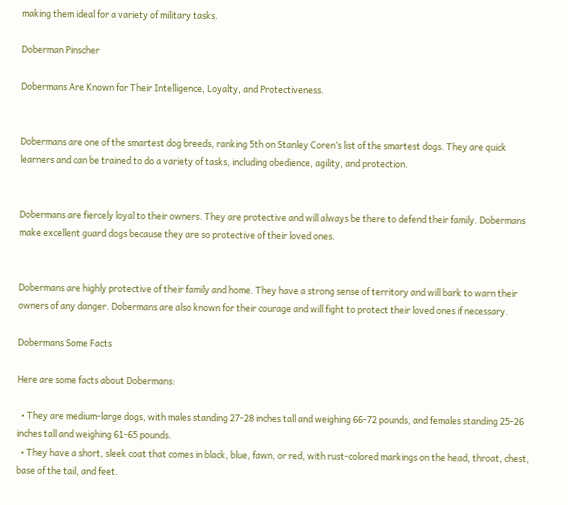making them ideal for a variety of military tasks.

Doberman Pinscher

Dobermans Are Known for Their Intelligence, Loyalty, and Protectiveness.


Dobermans are one of the smartest dog breeds, ranking 5th on Stanley Coren’s list of the smartest dogs. They are quick learners and can be trained to do a variety of tasks, including obedience, agility, and protection.


Dobermans are fiercely loyal to their owners. They are protective and will always be there to defend their family. Dobermans make excellent guard dogs because they are so protective of their loved ones.


Dobermans are highly protective of their family and home. They have a strong sense of territory and will bark to warn their owners of any danger. Dobermans are also known for their courage and will fight to protect their loved ones if necessary.

Dobermans Some Facts

Here are some facts about Dobermans:

  • They are medium-large dogs, with males standing 27-28 inches tall and weighing 66-72 pounds, and females standing 25-26 inches tall and weighing 61-65 pounds.
  • They have a short, sleek coat that comes in black, blue, fawn, or red, with rust-colored markings on the head, throat, chest, base of the tail, and feet.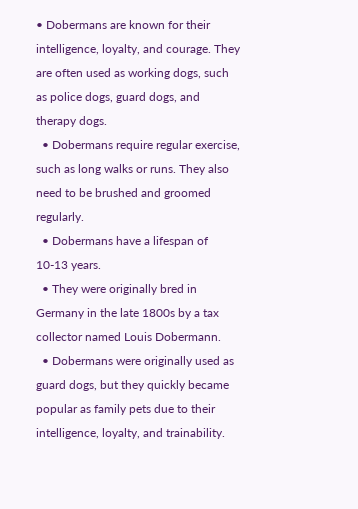• Dobermans are known for their intelligence, loyalty, and courage. They are often used as working dogs, such as police dogs, guard dogs, and therapy dogs.
  • Dobermans require regular exercise, such as long walks or runs. They also need to be brushed and groomed regularly.
  • Dobermans have a lifespan of 10-13 years.
  • They were originally bred in Germany in the late 1800s by a tax collector named Louis Dobermann.
  • Dobermans were originally used as guard dogs, but they quickly became popular as family pets due to their intelligence, loyalty, and trainability.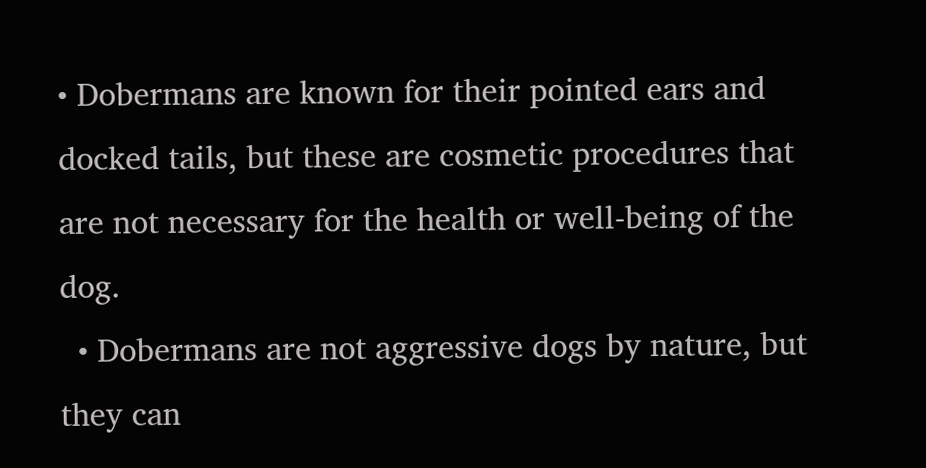• Dobermans are known for their pointed ears and docked tails, but these are cosmetic procedures that are not necessary for the health or well-being of the dog.
  • Dobermans are not aggressive dogs by nature, but they can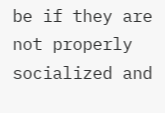be if they are not properly socialized and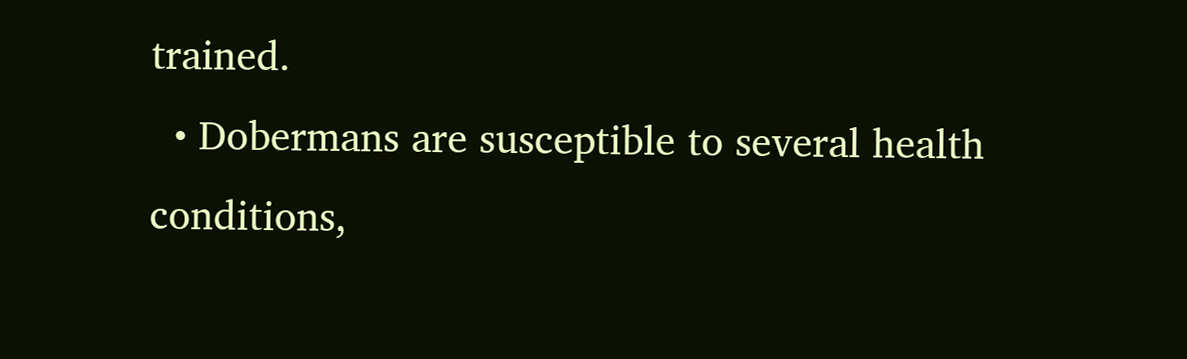trained.
  • Dobermans are susceptible to several health conditions,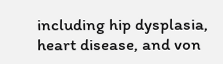including hip dysplasia, heart disease, and von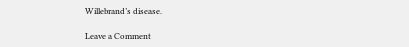Willebrand’s disease.

Leave a Comment